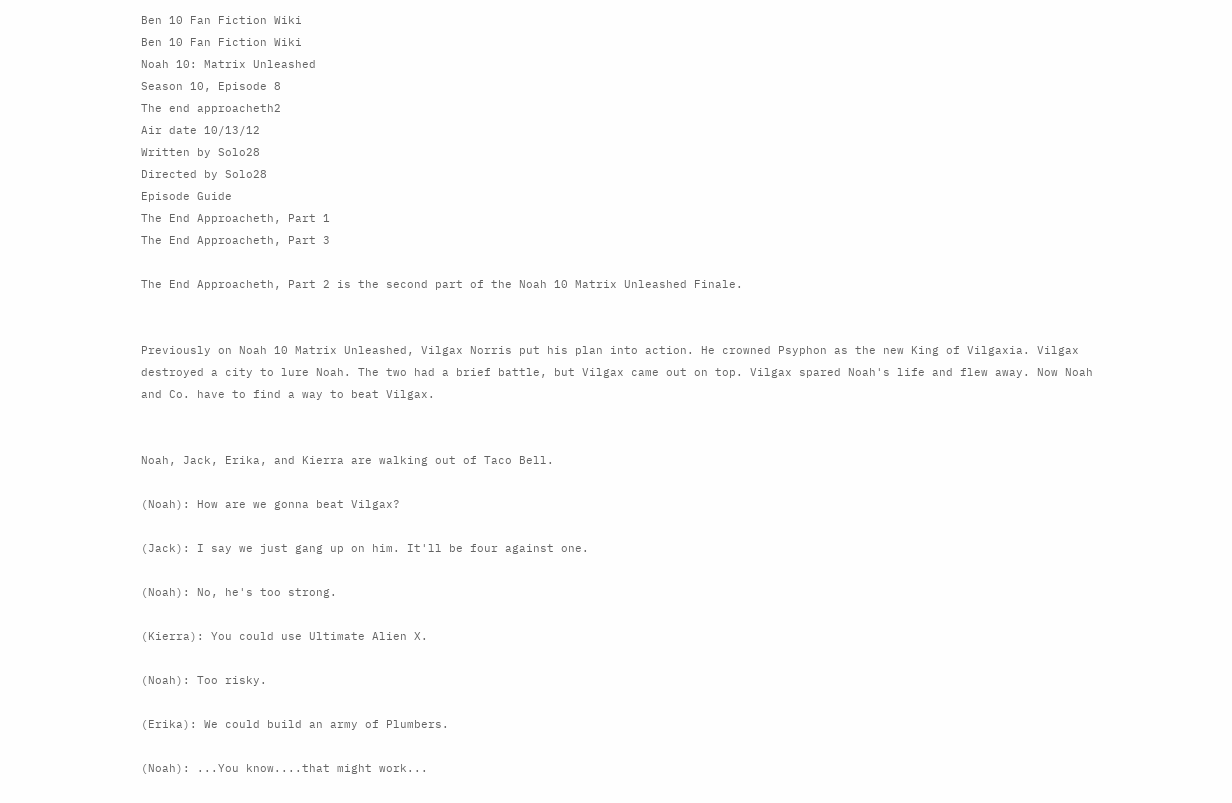Ben 10 Fan Fiction Wiki
Ben 10 Fan Fiction Wiki
Noah 10: Matrix Unleashed
Season 10, Episode 8
The end approacheth2
Air date 10/13/12
Written by Solo28
Directed by Solo28
Episode Guide
The End Approacheth, Part 1
The End Approacheth, Part 3

The End Approacheth, Part 2 is the second part of the Noah 10 Matrix Unleashed Finale.


Previously on Noah 10 Matrix Unleashed, Vilgax Norris put his plan into action. He crowned Psyphon as the new King of Vilgaxia. Vilgax destroyed a city to lure Noah. The two had a brief battle, but Vilgax came out on top. Vilgax spared Noah's life and flew away. Now Noah and Co. have to find a way to beat Vilgax.


Noah, Jack, Erika, and Kierra are walking out of Taco Bell.

(Noah): How are we gonna beat Vilgax?

(Jack): I say we just gang up on him. It'll be four against one.

(Noah): No, he's too strong.

(Kierra): You could use Ultimate Alien X.

(Noah): Too risky.

(Erika): We could build an army of Plumbers.

(Noah): ...You know....that might work...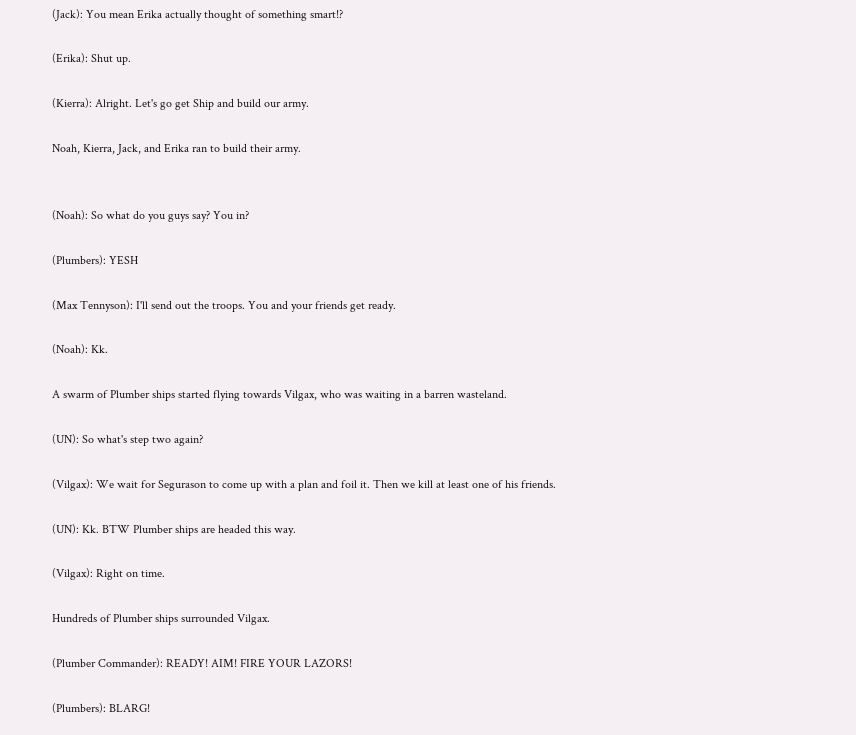(Jack): You mean Erika actually thought of something smart!?

(Erika): Shut up.

(Kierra): Alright. Let's go get Ship and build our army.

Noah, Kierra, Jack, and Erika ran to build their army.


(Noah): So what do you guys say? You in?

(Plumbers): YESH

(Max Tennyson): I'll send out the troops. You and your friends get ready.

(Noah): Kk.

A swarm of Plumber ships started flying towards Vilgax, who was waiting in a barren wasteland.

(UN): So what's step two again?

(Vilgax): We wait for Segurason to come up with a plan and foil it. Then we kill at least one of his friends.

(UN): Kk. BTW Plumber ships are headed this way.

(Vilgax): Right on time.

Hundreds of Plumber ships surrounded Vilgax.

(Plumber Commander): READY! AIM! FIRE YOUR LAZORS!

(Plumbers): BLARG!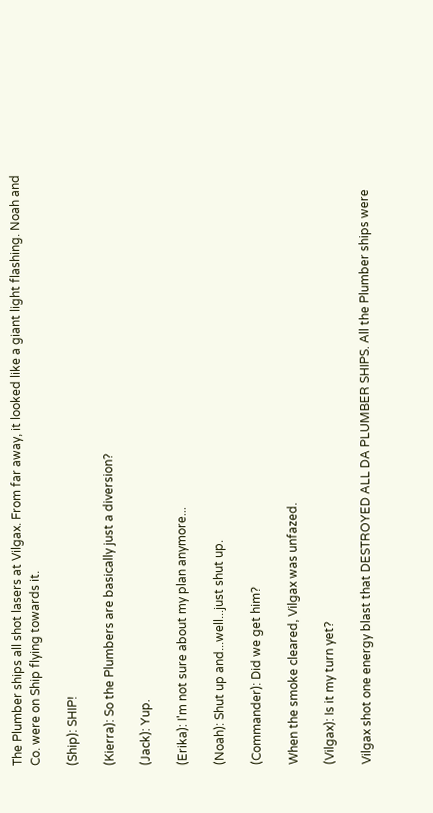The Plumber ships all shot lasers at Vilgax. From far away, it looked like a giant light flashing. Noah and Co. were on Ship flying towards it.

(Ship): SHIP!

(Kierra): So the Plumbers are basically just a diversion?

(Jack): Yup.

(Erika): I'm not sure about my plan anymore...

(Noah): Shut up and...well...just shut up.

(Commander): Did we get him?

When the smoke cleared, Vilgax was unfazed.

(Vilgax): Is it my turn yet?

Vilgax shot one energy blast that DESTROYED ALL DA PLUMBER SHIPS. All the Plumber ships were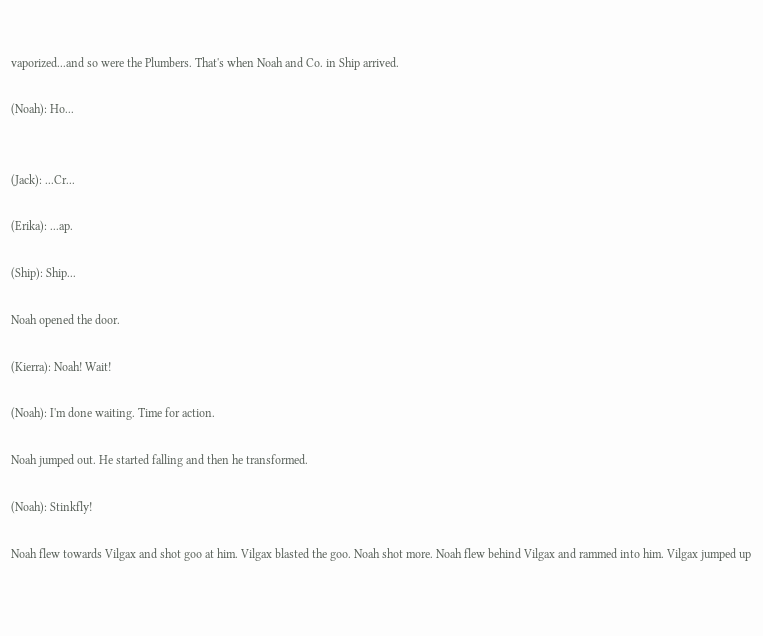vaporized...and so were the Plumbers. That's when Noah and Co. in Ship arrived.

(Noah): Ho...


(Jack): ...Cr...

(Erika): ...ap.

(Ship): Ship...

Noah opened the door.

(Kierra): Noah! Wait!

(Noah): I'm done waiting. Time for action.

Noah jumped out. He started falling and then he transformed.

(Noah): Stinkfly!

Noah flew towards Vilgax and shot goo at him. Vilgax blasted the goo. Noah shot more. Noah flew behind Vilgax and rammed into him. Vilgax jumped up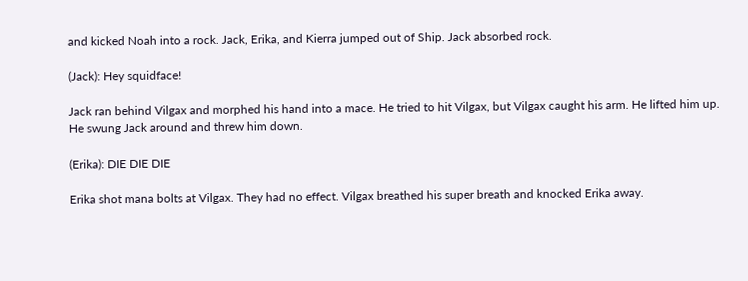and kicked Noah into a rock. Jack, Erika, and Kierra jumped out of Ship. Jack absorbed rock.

(Jack): Hey squidface!

Jack ran behind Vilgax and morphed his hand into a mace. He tried to hit Vilgax, but Vilgax caught his arm. He lifted him up. He swung Jack around and threw him down.

(Erika): DIE DIE DIE

Erika shot mana bolts at Vilgax. They had no effect. Vilgax breathed his super breath and knocked Erika away.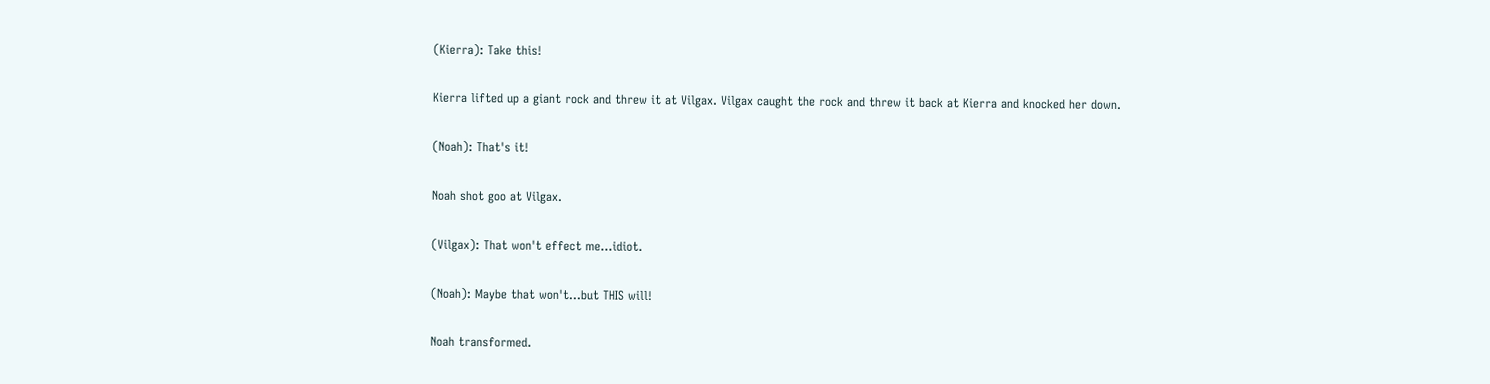(Kierra): Take this!

Kierra lifted up a giant rock and threw it at Vilgax. Vilgax caught the rock and threw it back at Kierra and knocked her down.

(Noah): That's it!

Noah shot goo at Vilgax.

(Vilgax): That won't effect me...idiot.

(Noah): Maybe that won't...but THIS will!

Noah transformed.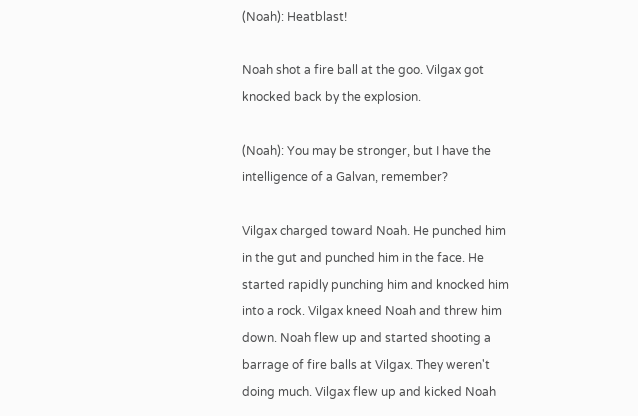(Noah): Heatblast!

Noah shot a fire ball at the goo. Vilgax got knocked back by the explosion.

(Noah): You may be stronger, but I have the intelligence of a Galvan, remember?

Vilgax charged toward Noah. He punched him in the gut and punched him in the face. He started rapidly punching him and knocked him into a rock. Vilgax kneed Noah and threw him down. Noah flew up and started shooting a barrage of fire balls at Vilgax. They weren't doing much. Vilgax flew up and kicked Noah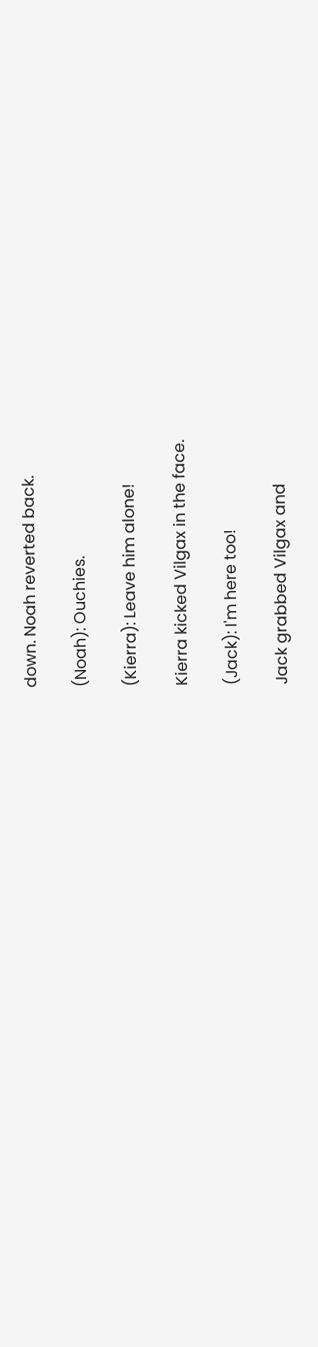down. Noah reverted back.

(Noah): Ouchies.

(Kierra): Leave him alone!

Kierra kicked Vilgax in the face.

(Jack): I'm here too!

Jack grabbed Vilgax and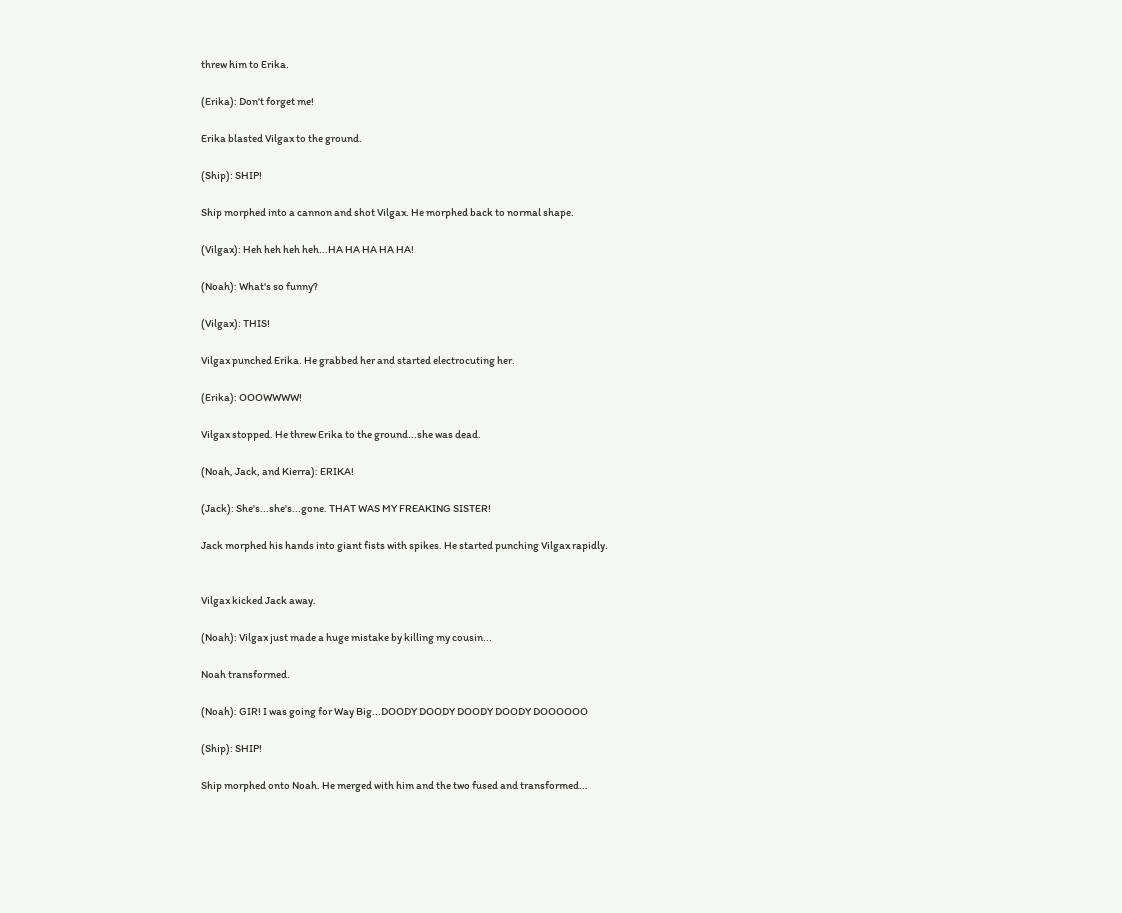threw him to Erika.

(Erika): Don't forget me!

Erika blasted Vilgax to the ground.

(Ship): SHIP!

Ship morphed into a cannon and shot Vilgax. He morphed back to normal shape.

(Vilgax): Heh heh heh heh...HA HA HA HA HA!

(Noah): What's so funny?

(Vilgax): THIS!

Vilgax punched Erika. He grabbed her and started electrocuting her.

(Erika): OOOWWWW!

Vilgax stopped. He threw Erika to the ground...she was dead.

(Noah, Jack, and Kierra): ERIKA!

(Jack): She's...she's...gone. THAT WAS MY FREAKING SISTER!

Jack morphed his hands into giant fists with spikes. He started punching Vilgax rapidly.


Vilgax kicked Jack away.

(Noah): Vilgax just made a huge mistake by killing my cousin...

Noah transformed.

(Noah): GIR! I was going for Way Big...DOODY DOODY DOODY DOODY DOOOOOO

(Ship): SHIP!

Ship morphed onto Noah. He merged with him and the two fused and transformed...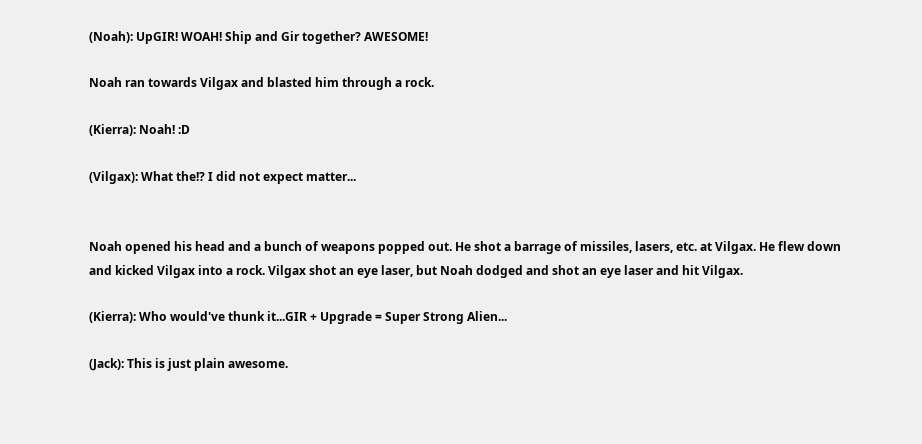(Noah): UpGIR! WOAH! Ship and Gir together? AWESOME!

Noah ran towards Vilgax and blasted him through a rock.

(Kierra): Noah! :D

(Vilgax): What the!? I did not expect matter...


Noah opened his head and a bunch of weapons popped out. He shot a barrage of missiles, lasers, etc. at Vilgax. He flew down and kicked Vilgax into a rock. Vilgax shot an eye laser, but Noah dodged and shot an eye laser and hit Vilgax.

(Kierra): Who would've thunk it...GIR + Upgrade = Super Strong Alien...

(Jack): This is just plain awesome.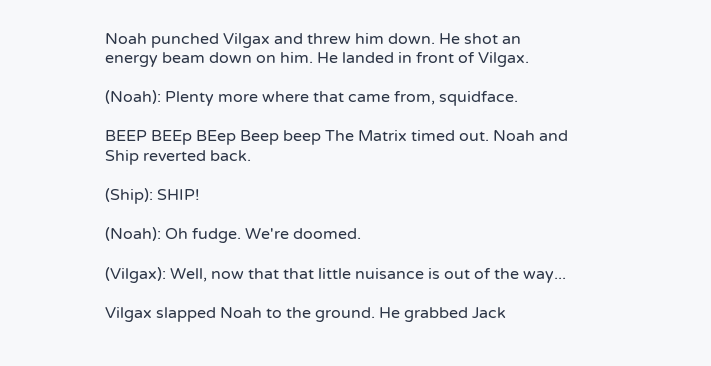Noah punched Vilgax and threw him down. He shot an energy beam down on him. He landed in front of Vilgax.

(Noah): Plenty more where that came from, squidface.

BEEP BEEp BEep Beep beep The Matrix timed out. Noah and Ship reverted back.

(Ship): SHIP!

(Noah): Oh fudge. We're doomed.

(Vilgax): Well, now that that little nuisance is out of the way...

Vilgax slapped Noah to the ground. He grabbed Jack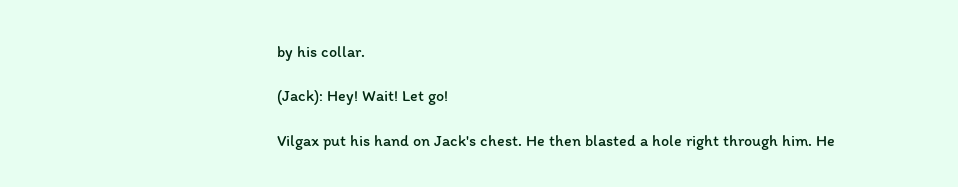by his collar.

(Jack): Hey! Wait! Let go!

Vilgax put his hand on Jack's chest. He then blasted a hole right through him. He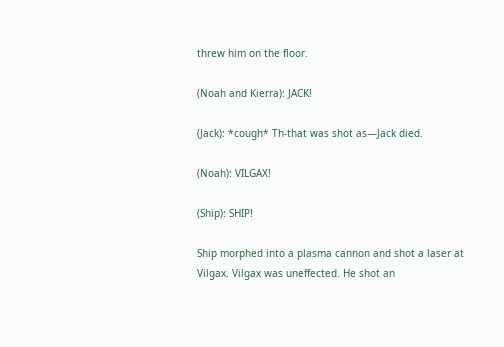threw him on the floor.

(Noah and Kierra): JACK!

(Jack): *cough* Th-that was shot as—Jack died.

(Noah): VILGAX!

(Ship): SHIP!

Ship morphed into a plasma cannon and shot a laser at Vilgax. Vilgax was uneffected. He shot an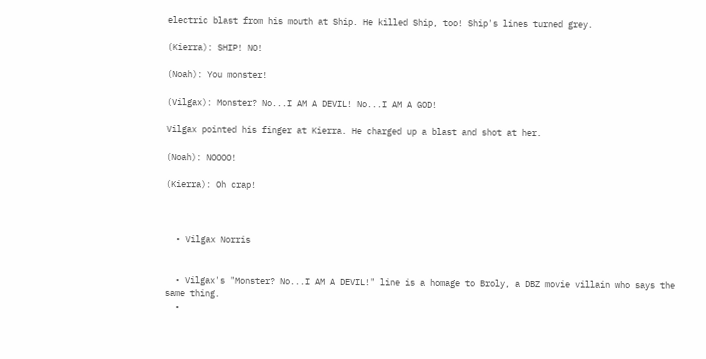electric blast from his mouth at Ship. He killed Ship, too! Ship's lines turned grey.

(Kierra): SHIP! NO!

(Noah): You monster!

(Vilgax): Monster? No...I AM A DEVIL! No...I AM A GOD!

Vilgax pointed his finger at Kierra. He charged up a blast and shot at her.

(Noah): NOOOO!

(Kierra): Oh crap!



  • Vilgax Norris


  • Vilgax's "Monster? No...I AM A DEVIL!" line is a homage to Broly, a DBZ movie villain who says the same thing.
  •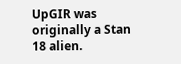UpGIR was originally a Stan 18 alien.